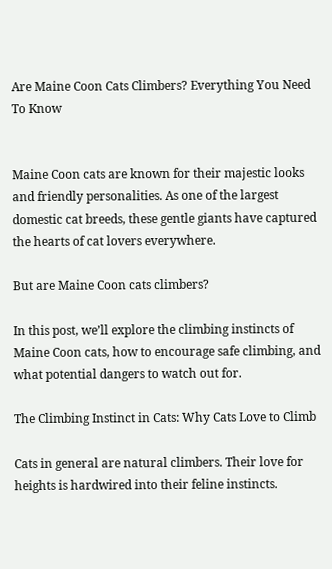Are Maine Coon Cats Climbers? Everything You Need To Know


Maine Coon cats are known for their majestic looks and friendly personalities. As one of the largest domestic cat breeds, these gentle giants have captured the hearts of cat lovers everywhere.

But are Maine Coon cats climbers?

In this post, we’ll explore the climbing instincts of Maine Coon cats, how to encourage safe climbing, and what potential dangers to watch out for.

The Climbing Instinct in Cats: Why Cats Love to Climb

Cats in general are natural climbers. Their love for heights is hardwired into their feline instincts.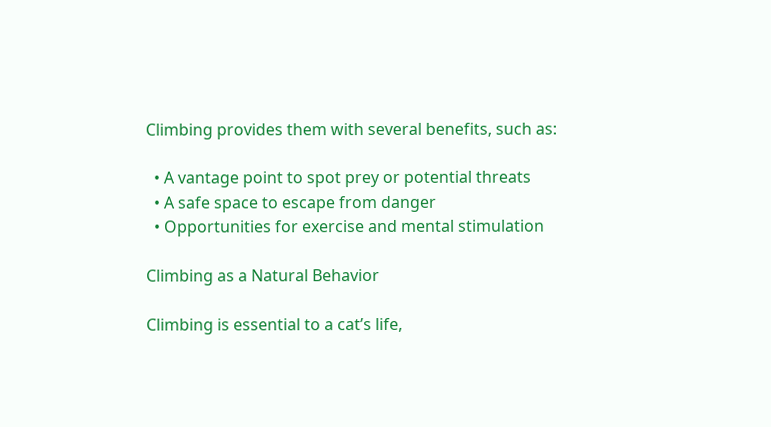Climbing provides them with several benefits, such as:

  • A vantage point to spot prey or potential threats
  • A safe space to escape from danger
  • Opportunities for exercise and mental stimulation

Climbing as a Natural Behavior

Climbing is essential to a cat’s life,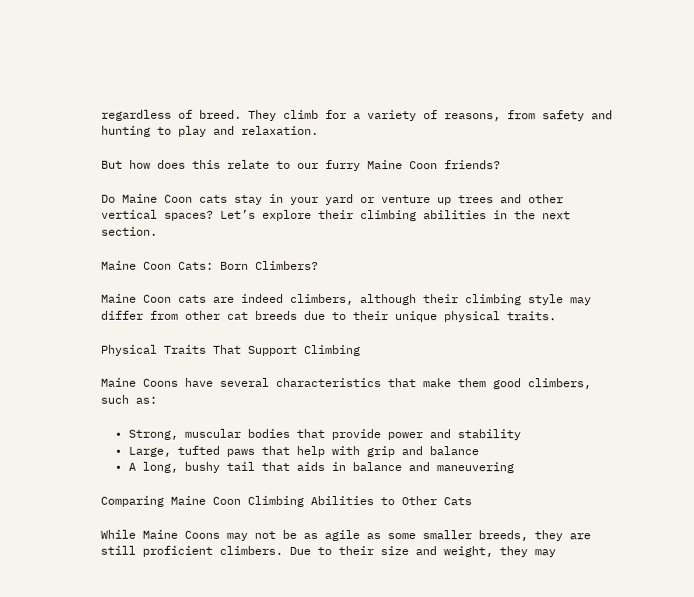regardless of breed. They climb for a variety of reasons, from safety and hunting to play and relaxation.

But how does this relate to our furry Maine Coon friends?

Do Maine Coon cats stay in your yard or venture up trees and other vertical spaces? Let’s explore their climbing abilities in the next section.

Maine Coon Cats: Born Climbers?

Maine Coon cats are indeed climbers, although their climbing style may differ from other cat breeds due to their unique physical traits.

Physical Traits That Support Climbing

Maine Coons have several characteristics that make them good climbers, such as:

  • Strong, muscular bodies that provide power and stability
  • Large, tufted paws that help with grip and balance
  • A long, bushy tail that aids in balance and maneuvering

Comparing Maine Coon Climbing Abilities to Other Cats

While Maine Coons may not be as agile as some smaller breeds, they are still proficient climbers. Due to their size and weight, they may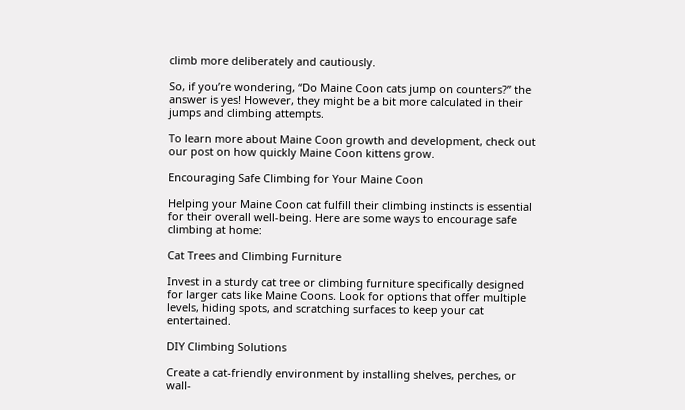climb more deliberately and cautiously.

So, if you’re wondering, “Do Maine Coon cats jump on counters?” the answer is yes! However, they might be a bit more calculated in their jumps and climbing attempts.

To learn more about Maine Coon growth and development, check out our post on how quickly Maine Coon kittens grow.

Encouraging Safe Climbing for Your Maine Coon

Helping your Maine Coon cat fulfill their climbing instincts is essential for their overall well-being. Here are some ways to encourage safe climbing at home:

Cat Trees and Climbing Furniture

Invest in a sturdy cat tree or climbing furniture specifically designed for larger cats like Maine Coons. Look for options that offer multiple levels, hiding spots, and scratching surfaces to keep your cat entertained.

DIY Climbing Solutions

Create a cat-friendly environment by installing shelves, perches, or wall-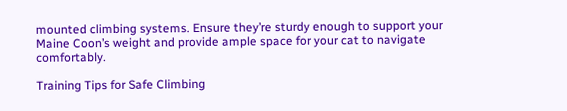mounted climbing systems. Ensure they’re sturdy enough to support your Maine Coon’s weight and provide ample space for your cat to navigate comfortably.

Training Tips for Safe Climbing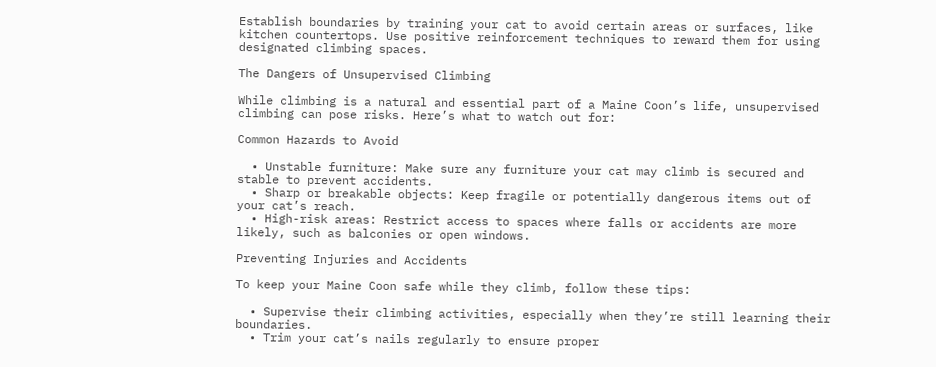Establish boundaries by training your cat to avoid certain areas or surfaces, like kitchen countertops. Use positive reinforcement techniques to reward them for using designated climbing spaces.

The Dangers of Unsupervised Climbing

While climbing is a natural and essential part of a Maine Coon’s life, unsupervised climbing can pose risks. Here’s what to watch out for:

Common Hazards to Avoid

  • Unstable furniture: Make sure any furniture your cat may climb is secured and stable to prevent accidents.
  • Sharp or breakable objects: Keep fragile or potentially dangerous items out of your cat’s reach.
  • High-risk areas: Restrict access to spaces where falls or accidents are more likely, such as balconies or open windows.

Preventing Injuries and Accidents

To keep your Maine Coon safe while they climb, follow these tips:

  • Supervise their climbing activities, especially when they’re still learning their boundaries.
  • Trim your cat’s nails regularly to ensure proper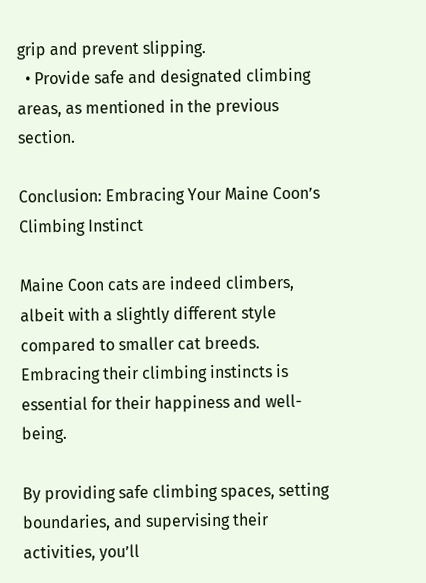grip and prevent slipping.
  • Provide safe and designated climbing areas, as mentioned in the previous section.

Conclusion: Embracing Your Maine Coon’s Climbing Instinct

Maine Coon cats are indeed climbers, albeit with a slightly different style compared to smaller cat breeds. Embracing their climbing instincts is essential for their happiness and well-being.

By providing safe climbing spaces, setting boundaries, and supervising their activities, you’ll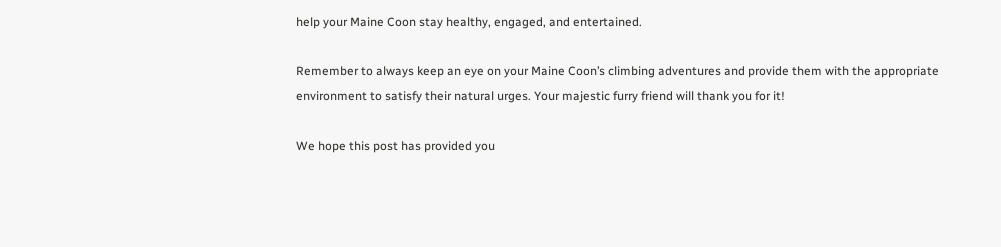help your Maine Coon stay healthy, engaged, and entertained.

Remember to always keep an eye on your Maine Coon’s climbing adventures and provide them with the appropriate environment to satisfy their natural urges. Your majestic furry friend will thank you for it!

We hope this post has provided you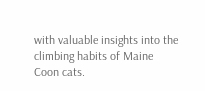with valuable insights into the climbing habits of Maine Coon cats.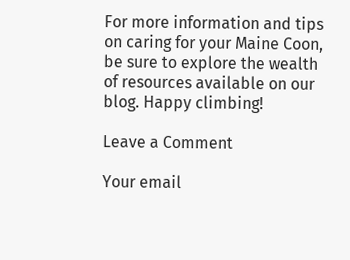For more information and tips on caring for your Maine Coon, be sure to explore the wealth of resources available on our blog. Happy climbing!

Leave a Comment

Your email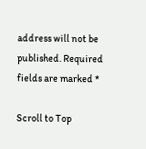address will not be published. Required fields are marked *

Scroll to Top